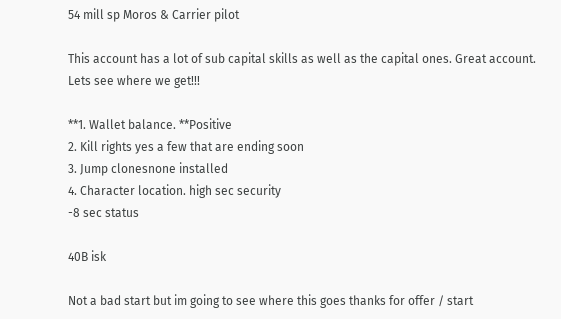54 mill sp Moros & Carrier pilot

This account has a lot of sub capital skills as well as the capital ones. Great account.
Lets see where we get!!!

**1. Wallet balance. **Positive
2. Kill rights yes a few that are ending soon
3. Jump clonesnone installed
4. Character location. high sec security
-8 sec status

40B isk

Not a bad start but im going to see where this goes thanks for offer / start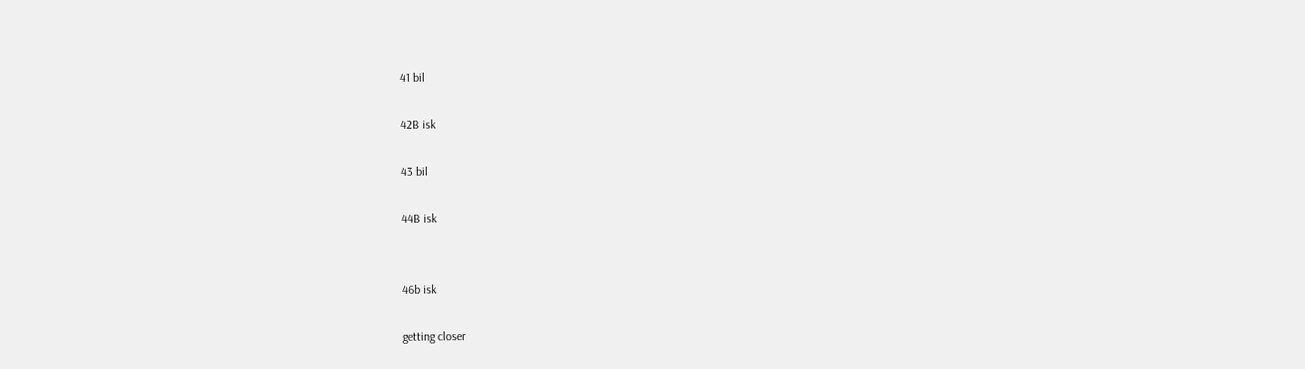41 bil

42B isk

43 bil

44B isk


46b isk

getting closer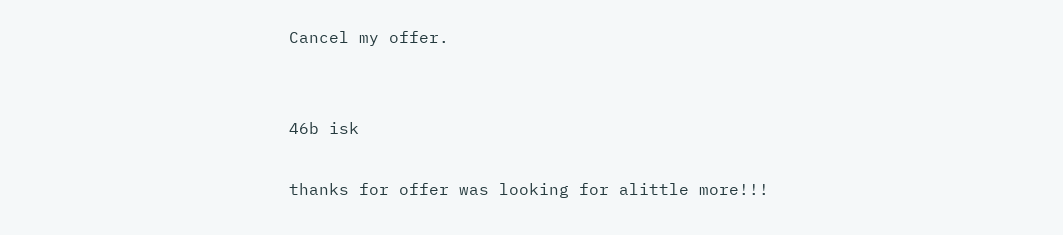Cancel my offer.


46b isk

thanks for offer was looking for alittle more!!!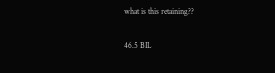what is this retaining??

46.5 BIL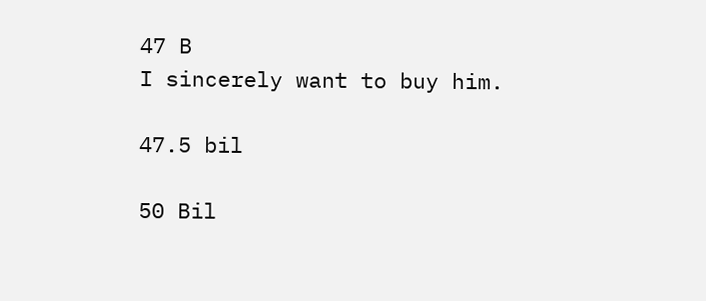47 B
I sincerely want to buy him.

47.5 bil

50 Bil